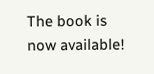The book is now available!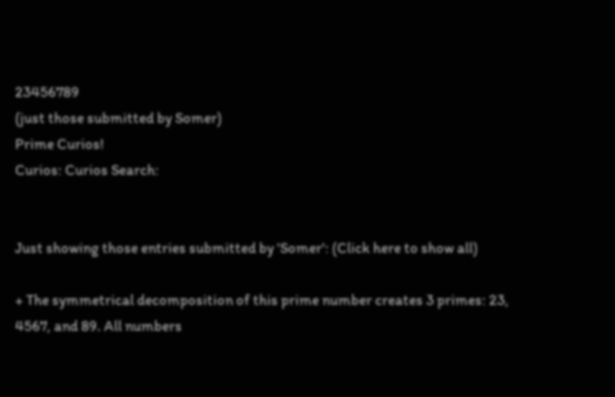23456789
(just those submitted by Somer)
Prime Curios!
Curios: Curios Search:


Just showing those entries submitted by 'Somer': (Click here to show all)

+ The symmetrical decomposition of this prime number creates 3 primes: 23, 4567, and 89. All numbers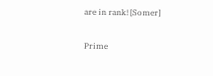are in rank! [Somer]

Prime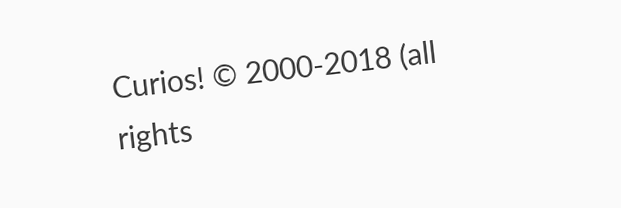Curios! © 2000-2018 (all rights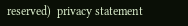reserved)  privacy statement